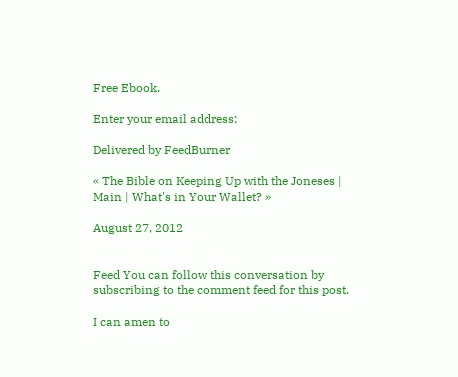Free Ebook.

Enter your email address:

Delivered by FeedBurner

« The Bible on Keeping Up with the Joneses | Main | What's in Your Wallet? »

August 27, 2012


Feed You can follow this conversation by subscribing to the comment feed for this post.

I can amen to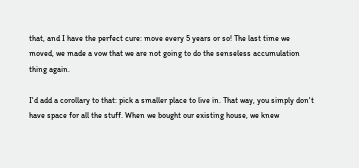that, and I have the perfect cure: move every 5 years or so! The last time we moved, we made a vow that we are not going to do the senseless accumulation thing again.

I'd add a corollary to that: pick a smaller place to live in. That way, you simply don't have space for all the stuff. When we bought our existing house, we knew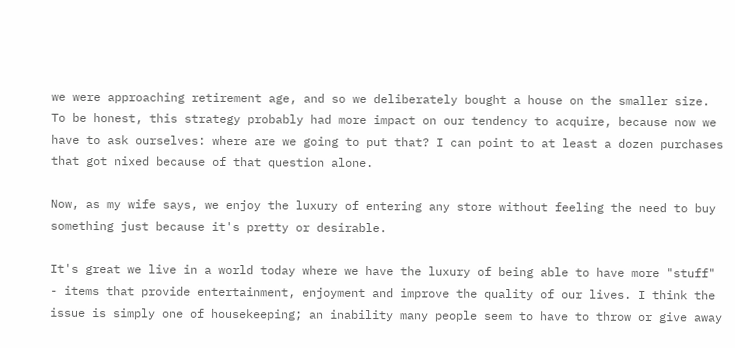we were approaching retirement age, and so we deliberately bought a house on the smaller size. To be honest, this strategy probably had more impact on our tendency to acquire, because now we have to ask ourselves: where are we going to put that? I can point to at least a dozen purchases that got nixed because of that question alone.

Now, as my wife says, we enjoy the luxury of entering any store without feeling the need to buy something just because it's pretty or desirable.

It's great we live in a world today where we have the luxury of being able to have more "stuff" - items that provide entertainment, enjoyment and improve the quality of our lives. I think the issue is simply one of housekeeping; an inability many people seem to have to throw or give away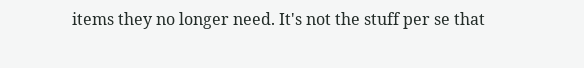items they no longer need. It's not the stuff per se that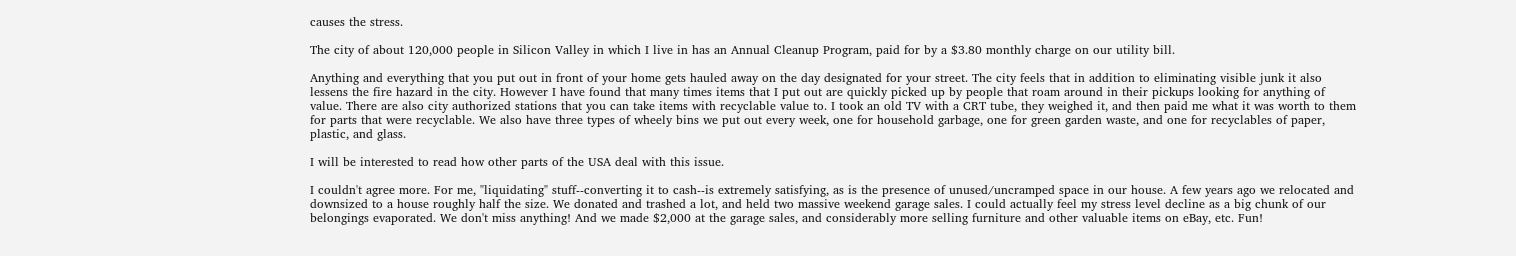causes the stress.

The city of about 120,000 people in Silicon Valley in which I live in has an Annual Cleanup Program, paid for by a $3.80 monthly charge on our utility bill.

Anything and everything that you put out in front of your home gets hauled away on the day designated for your street. The city feels that in addition to eliminating visible junk it also lessens the fire hazard in the city. However I have found that many times items that I put out are quickly picked up by people that roam around in their pickups looking for anything of value. There are also city authorized stations that you can take items with recyclable value to. I took an old TV with a CRT tube, they weighed it, and then paid me what it was worth to them for parts that were recyclable. We also have three types of wheely bins we put out every week, one for household garbage, one for green garden waste, and one for recyclables of paper, plastic, and glass.

I will be interested to read how other parts of the USA deal with this issue.

I couldn't agree more. For me, "liquidating" stuff--converting it to cash--is extremely satisfying, as is the presence of unused/uncramped space in our house. A few years ago we relocated and downsized to a house roughly half the size. We donated and trashed a lot, and held two massive weekend garage sales. I could actually feel my stress level decline as a big chunk of our belongings evaporated. We don't miss anything! And we made $2,000 at the garage sales, and considerably more selling furniture and other valuable items on eBay, etc. Fun!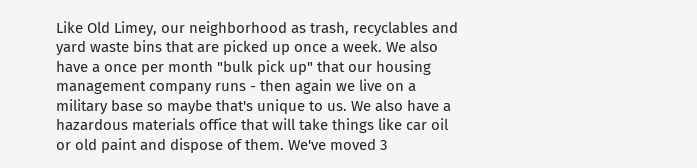Like Old Limey, our neighborhood as trash, recyclables and yard waste bins that are picked up once a week. We also have a once per month "bulk pick up" that our housing management company runs - then again we live on a military base so maybe that's unique to us. We also have a hazardous materials office that will take things like car oil or old paint and dispose of them. We've moved 3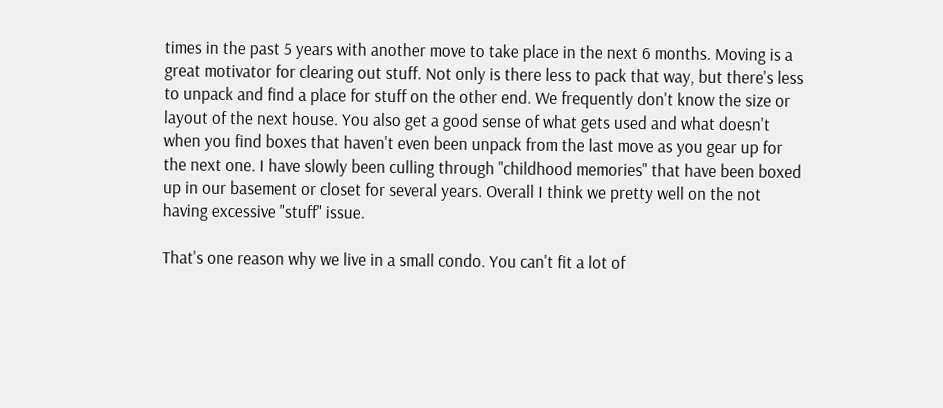times in the past 5 years with another move to take place in the next 6 months. Moving is a great motivator for clearing out stuff. Not only is there less to pack that way, but there's less to unpack and find a place for stuff on the other end. We frequently don't know the size or layout of the next house. You also get a good sense of what gets used and what doesn't when you find boxes that haven't even been unpack from the last move as you gear up for the next one. I have slowly been culling through "childhood memories" that have been boxed up in our basement or closet for several years. Overall I think we pretty well on the not having excessive "stuff" issue.

That's one reason why we live in a small condo. You can't fit a lot of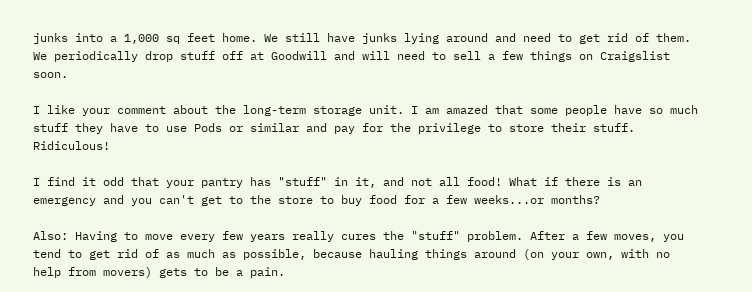junks into a 1,000 sq feet home. We still have junks lying around and need to get rid of them. We periodically drop stuff off at Goodwill and will need to sell a few things on Craigslist soon.

I like your comment about the long-term storage unit. I am amazed that some people have so much stuff they have to use Pods or similar and pay for the privilege to store their stuff. Ridiculous!

I find it odd that your pantry has "stuff" in it, and not all food! What if there is an emergency and you can't get to the store to buy food for a few weeks...or months?

Also: Having to move every few years really cures the "stuff" problem. After a few moves, you tend to get rid of as much as possible, because hauling things around (on your own, with no help from movers) gets to be a pain.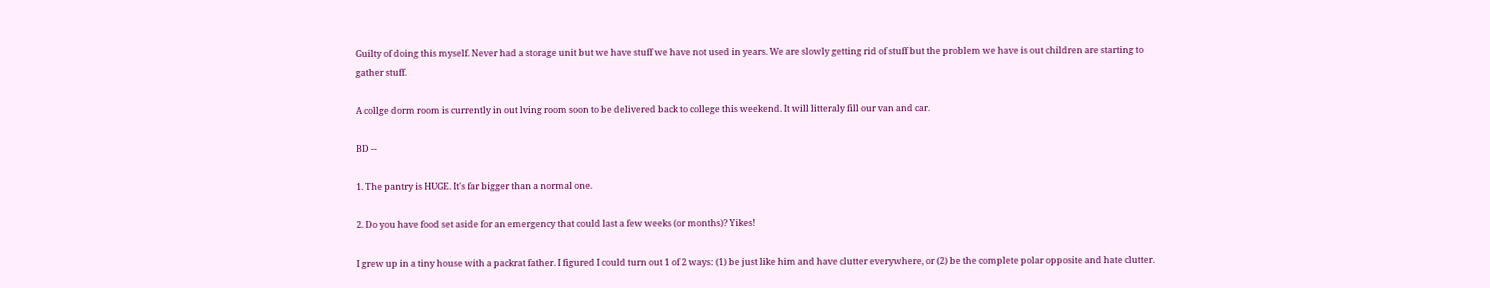Guilty of doing this myself. Never had a storage unit but we have stuff we have not used in years. We are slowly getting rid of stuff but the problem we have is out children are starting to gather stuff.

A collge dorm room is currently in out lving room soon to be delivered back to college this weekend. It will litteraly fill our van and car.

BD --

1. The pantry is HUGE. It's far bigger than a normal one.

2. Do you have food set aside for an emergency that could last a few weeks (or months)? Yikes!

I grew up in a tiny house with a packrat father. I figured I could turn out 1 of 2 ways: (1) be just like him and have clutter everywhere, or (2) be the complete polar opposite and hate clutter.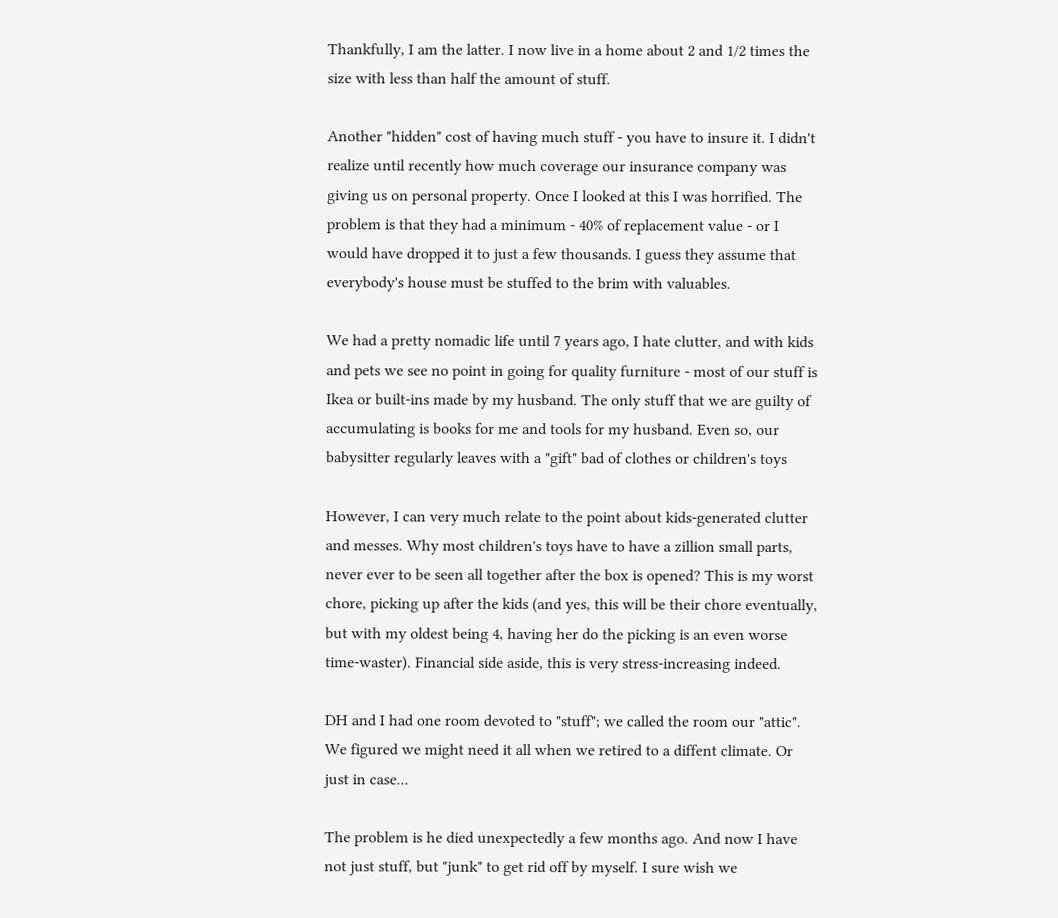Thankfully, I am the latter. I now live in a home about 2 and 1/2 times the size with less than half the amount of stuff.

Another "hidden" cost of having much stuff - you have to insure it. I didn't realize until recently how much coverage our insurance company was giving us on personal property. Once I looked at this I was horrified. The problem is that they had a minimum - 40% of replacement value - or I would have dropped it to just a few thousands. I guess they assume that everybody's house must be stuffed to the brim with valuables.

We had a pretty nomadic life until 7 years ago, I hate clutter, and with kids and pets we see no point in going for quality furniture - most of our stuff is Ikea or built-ins made by my husband. The only stuff that we are guilty of accumulating is books for me and tools for my husband. Even so, our babysitter regularly leaves with a "gift" bad of clothes or children's toys

However, I can very much relate to the point about kids-generated clutter and messes. Why most children's toys have to have a zillion small parts, never ever to be seen all together after the box is opened? This is my worst chore, picking up after the kids (and yes, this will be their chore eventually, but with my oldest being 4, having her do the picking is an even worse time-waster). Financial side aside, this is very stress-increasing indeed.

DH and I had one room devoted to "stuff"; we called the room our "attic". We figured we might need it all when we retired to a diffent climate. Or just in case...

The problem is he died unexpectedly a few months ago. And now I have not just stuff, but "junk" to get rid off by myself. I sure wish we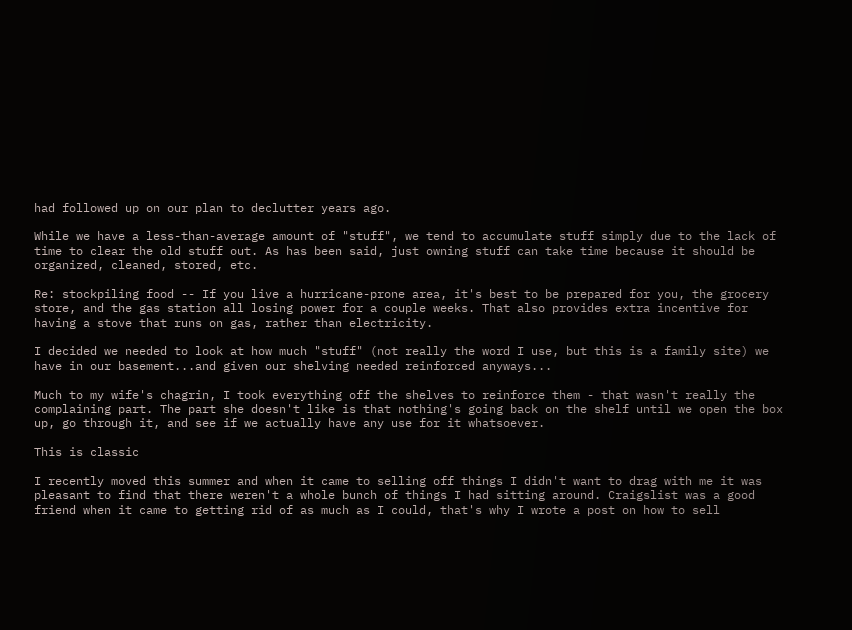had followed up on our plan to declutter years ago.

While we have a less-than-average amount of "stuff", we tend to accumulate stuff simply due to the lack of time to clear the old stuff out. As has been said, just owning stuff can take time because it should be organized, cleaned, stored, etc.

Re: stockpiling food -- If you live a hurricane-prone area, it's best to be prepared for you, the grocery store, and the gas station all losing power for a couple weeks. That also provides extra incentive for having a stove that runs on gas, rather than electricity.

I decided we needed to look at how much "stuff" (not really the word I use, but this is a family site) we have in our basement...and given our shelving needed reinforced anyways...

Much to my wife's chagrin, I took everything off the shelves to reinforce them - that wasn't really the complaining part. The part she doesn't like is that nothing's going back on the shelf until we open the box up, go through it, and see if we actually have any use for it whatsoever.

This is classic

I recently moved this summer and when it came to selling off things I didn't want to drag with me it was pleasant to find that there weren't a whole bunch of things I had sitting around. Craigslist was a good friend when it came to getting rid of as much as I could, that's why I wrote a post on how to sell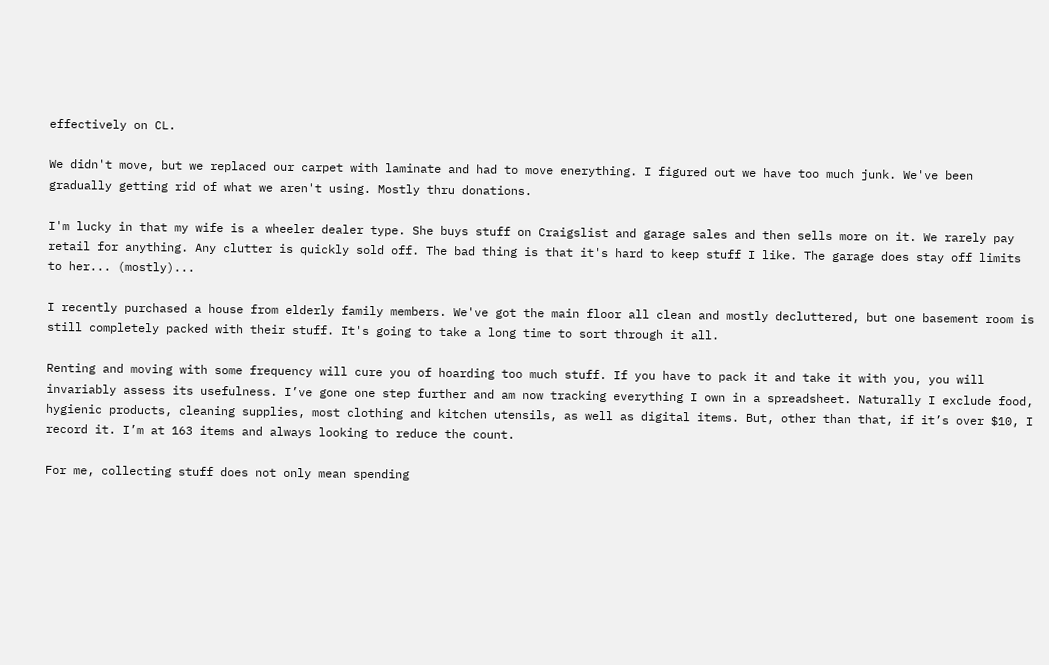effectively on CL.

We didn't move, but we replaced our carpet with laminate and had to move enerything. I figured out we have too much junk. We've been gradually getting rid of what we aren't using. Mostly thru donations.

I'm lucky in that my wife is a wheeler dealer type. She buys stuff on Craigslist and garage sales and then sells more on it. We rarely pay retail for anything. Any clutter is quickly sold off. The bad thing is that it's hard to keep stuff I like. The garage does stay off limits to her... (mostly)...

I recently purchased a house from elderly family members. We've got the main floor all clean and mostly decluttered, but one basement room is still completely packed with their stuff. It's going to take a long time to sort through it all.

Renting and moving with some frequency will cure you of hoarding too much stuff. If you have to pack it and take it with you, you will invariably assess its usefulness. I’ve gone one step further and am now tracking everything I own in a spreadsheet. Naturally I exclude food, hygienic products, cleaning supplies, most clothing and kitchen utensils, as well as digital items. But, other than that, if it’s over $10, I record it. I’m at 163 items and always looking to reduce the count.

For me, collecting stuff does not only mean spending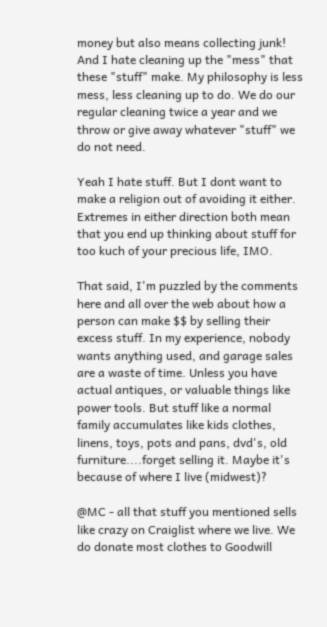money but also means collecting junk! And I hate cleaning up the "mess" that these "stuff" make. My philosophy is less mess, less cleaning up to do. We do our regular cleaning twice a year and we throw or give away whatever "stuff" we do not need.

Yeah I hate stuff. But I dont want to make a religion out of avoiding it either. Extremes in either direction both mean that you end up thinking about stuff for too kuch of your precious life, IMO.

That said, I'm puzzled by the comments here and all over the web about how a person can make $$ by selling their excess stuff. In my experience, nobody wants anything used, and garage sales are a waste of time. Unless you have actual antiques, or valuable things like power tools. But stuff like a normal family accumulates like kids clothes, linens, toys, pots and pans, dvd's, old furniture....forget selling it. Maybe it's because of where I live (midwest)?

@MC - all that stuff you mentioned sells like crazy on Craiglist where we live. We do donate most clothes to Goodwill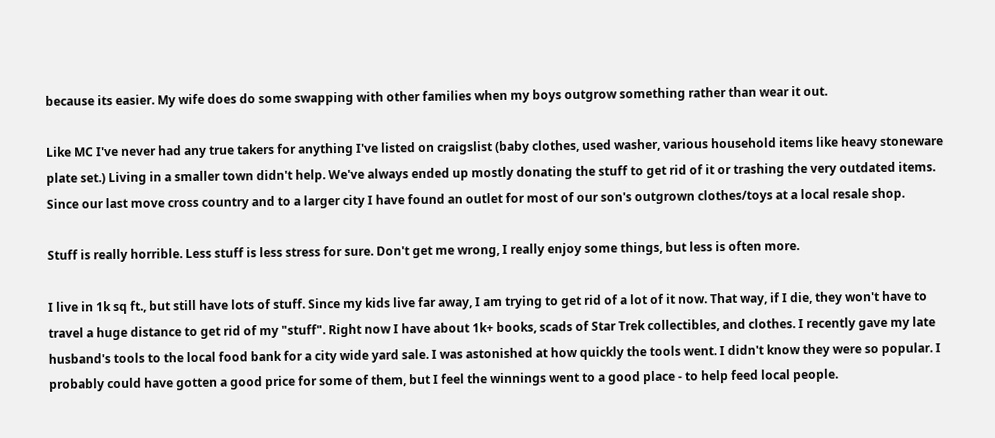because its easier. My wife does do some swapping with other families when my boys outgrow something rather than wear it out.

Like MC I've never had any true takers for anything I've listed on craigslist (baby clothes, used washer, various household items like heavy stoneware plate set.) Living in a smaller town didn't help. We've always ended up mostly donating the stuff to get rid of it or trashing the very outdated items. Since our last move cross country and to a larger city I have found an outlet for most of our son's outgrown clothes/toys at a local resale shop.

Stuff is really horrible. Less stuff is less stress for sure. Don't get me wrong, I really enjoy some things, but less is often more.

I live in 1k sq ft., but still have lots of stuff. Since my kids live far away, I am trying to get rid of a lot of it now. That way, if I die, they won't have to travel a huge distance to get rid of my "stuff". Right now I have about 1k+ books, scads of Star Trek collectibles, and clothes. I recently gave my late husband's tools to the local food bank for a city wide yard sale. I was astonished at how quickly the tools went. I didn't know they were so popular. I probably could have gotten a good price for some of them, but I feel the winnings went to a good place - to help feed local people.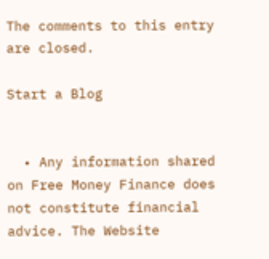The comments to this entry are closed.

Start a Blog


  • Any information shared on Free Money Finance does not constitute financial advice. The Website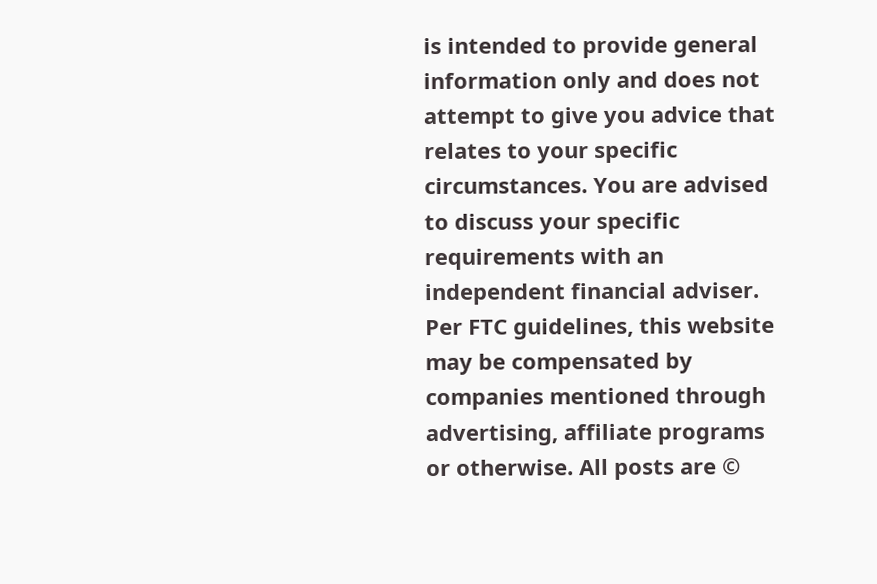is intended to provide general information only and does not attempt to give you advice that relates to your specific circumstances. You are advised to discuss your specific requirements with an independent financial adviser. Per FTC guidelines, this website may be compensated by companies mentioned through advertising, affiliate programs or otherwise. All posts are ©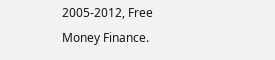2005-2012, Free Money Finance.